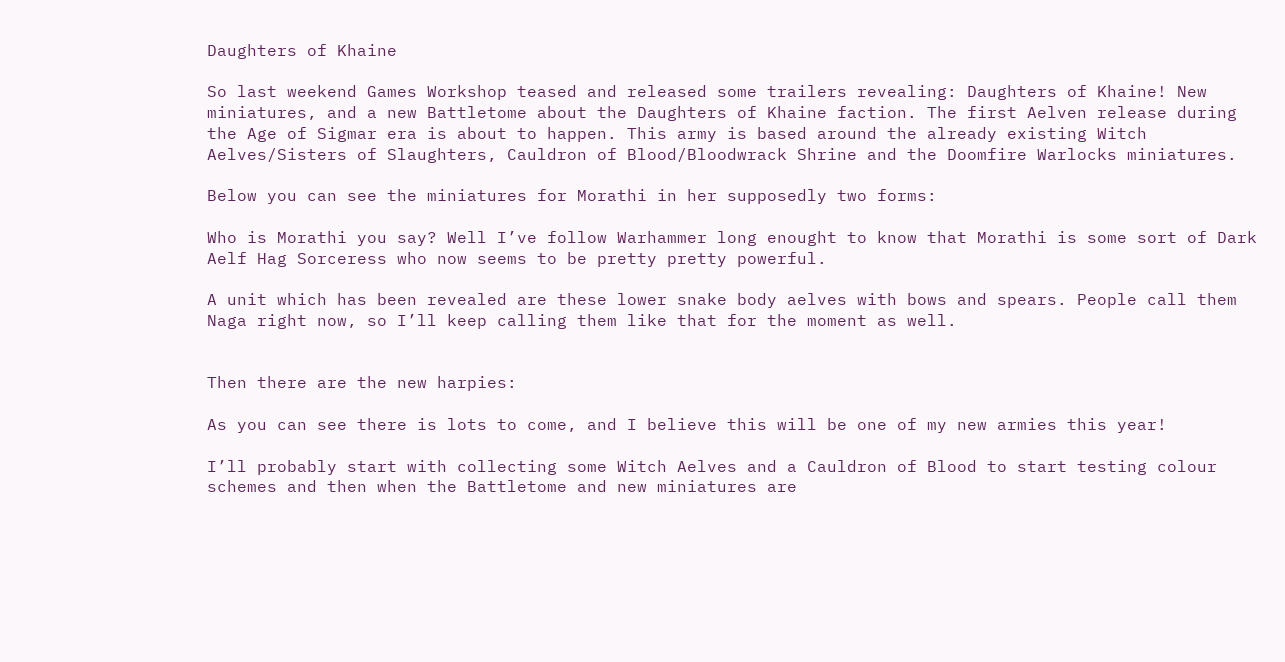Daughters of Khaine

So last weekend Games Workshop teased and released some trailers revealing: Daughters of Khaine! New miniatures, and a new Battletome about the Daughters of Khaine faction. The first Aelven release during the Age of Sigmar era is about to happen. This army is based around the already existing Witch Aelves/Sisters of Slaughters, Cauldron of Blood/Bloodwrack Shrine and the Doomfire Warlocks miniatures.

Below you can see the miniatures for Morathi in her supposedly two forms:

Who is Morathi you say? Well I’ve follow Warhammer long enought to know that Morathi is some sort of Dark Aelf Hag Sorceress who now seems to be pretty pretty powerful.

A unit which has been revealed are these lower snake body aelves with bows and spears. People call them Naga right now, so I’ll keep calling them like that for the moment as well.


Then there are the new harpies:

As you can see there is lots to come, and I believe this will be one of my new armies this year!

I’ll probably start with collecting some Witch Aelves and a Cauldron of Blood to start testing colour schemes and then when the Battletome and new miniatures are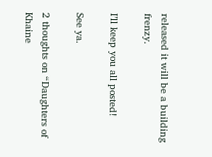released it will be a building frenzy.

I’ll keep you all posted!

See ya.

2 thoughts on “Daughters of Khaine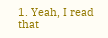1. Yeah, I read that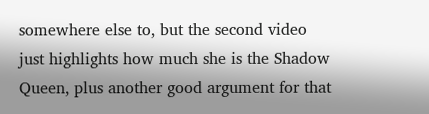somewhere else to, but the second video just highlights how much she is the Shadow Queen, plus another good argument for that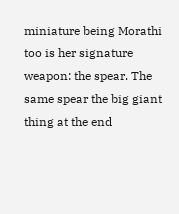miniature being Morathi too is her signature weapon: the spear. The same spear the big giant thing at the end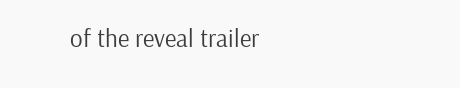of the reveal trailer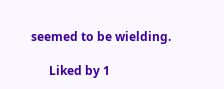seemed to be wielding.

      Liked by 1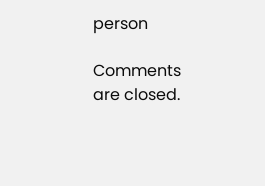person

Comments are closed.